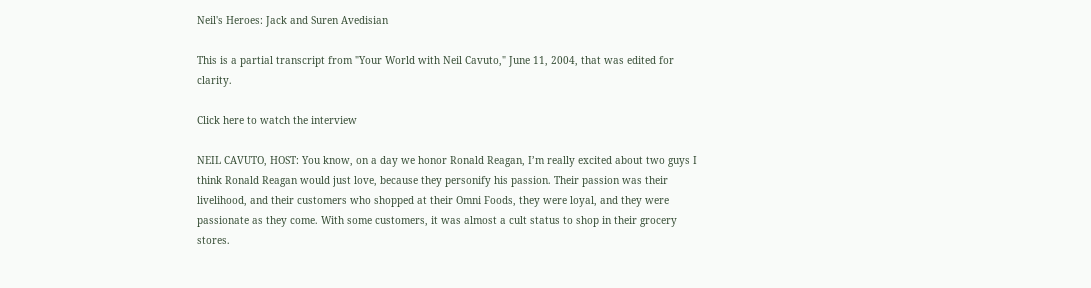Neil's Heroes: Jack and Suren Avedisian

This is a partial transcript from "Your World with Neil Cavuto," June 11, 2004, that was edited for clarity.

Click here to watch the interview

NEIL CAVUTO, HOST: You know, on a day we honor Ronald Reagan, I’m really excited about two guys I think Ronald Reagan would just love, because they personify his passion. Their passion was their livelihood, and their customers who shopped at their Omni Foods, they were loyal, and they were passionate as they come. With some customers, it was almost a cult status to shop in their grocery stores.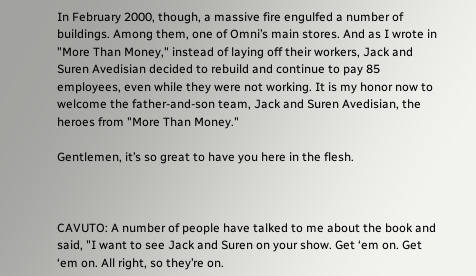In February 2000, though, a massive fire engulfed a number of buildings. Among them, one of Omni’s main stores. And as I wrote in "More Than Money," instead of laying off their workers, Jack and Suren Avedisian decided to rebuild and continue to pay 85 employees, even while they were not working. It is my honor now to welcome the father-and-son team, Jack and Suren Avedisian, the heroes from "More Than Money."

Gentlemen, it’s so great to have you here in the flesh.



CAVUTO: A number of people have talked to me about the book and said, "I want to see Jack and Suren on your show. Get ‘em on. Get ‘em on. All right, so they’re on.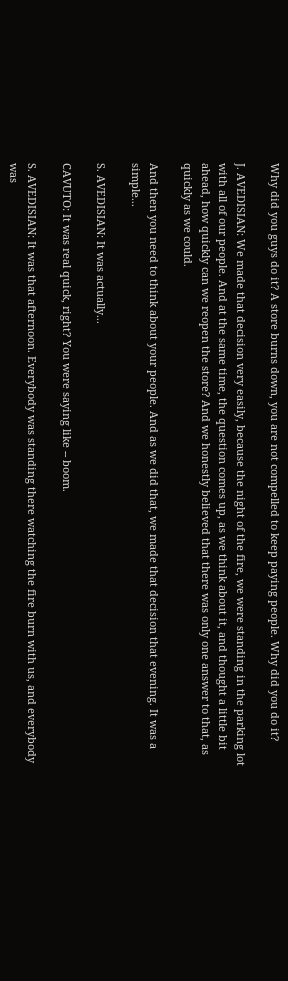Why did you guys do it? A store burns down, you are not compelled to keep paying people. Why did you do it?

J. AVEDISIAN: We made that decision very easily, because the night of the fire, we were standing in the parking lot with all of our people. And at the same time, the question comes up, as we think about it, and thought a little bit ahead, how quickly can we reopen the store? And we honestly believed that there was only one answer to that, as quickly as we could.

And then you need to think about your people. And as we did that, we made that decision that evening. It was a simple...

S. AVEDISIAN: It was actually...

CAVUTO: It was real quick, right? You were saying like -- boom.

S. AVEDISIAN: It was that afternoon. Everybody was standing there watching the fire burn with us, and everybody was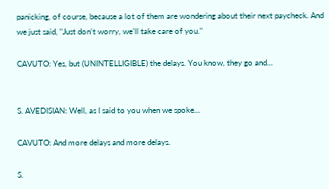panicking, of course, because a lot of them are wondering about their next paycheck. And we just said, "Just don’t worry, we’ll take care of you."

CAVUTO: Yes, but (UNINTELLIGIBLE) the delays. You know, they go and...


S. AVEDISIAN: Well, as I said to you when we spoke...

CAVUTO: And more delays and more delays.

S.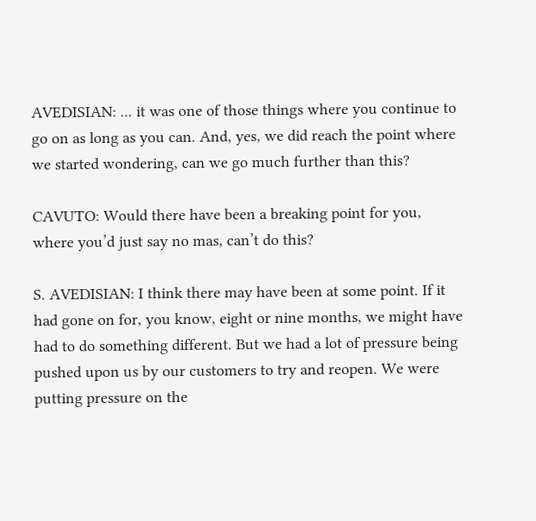AVEDISIAN: ... it was one of those things where you continue to go on as long as you can. And, yes, we did reach the point where we started wondering, can we go much further than this?

CAVUTO: Would there have been a breaking point for you, where you’d just say no mas, can’t do this?

S. AVEDISIAN: I think there may have been at some point. If it had gone on for, you know, eight or nine months, we might have had to do something different. But we had a lot of pressure being pushed upon us by our customers to try and reopen. We were putting pressure on the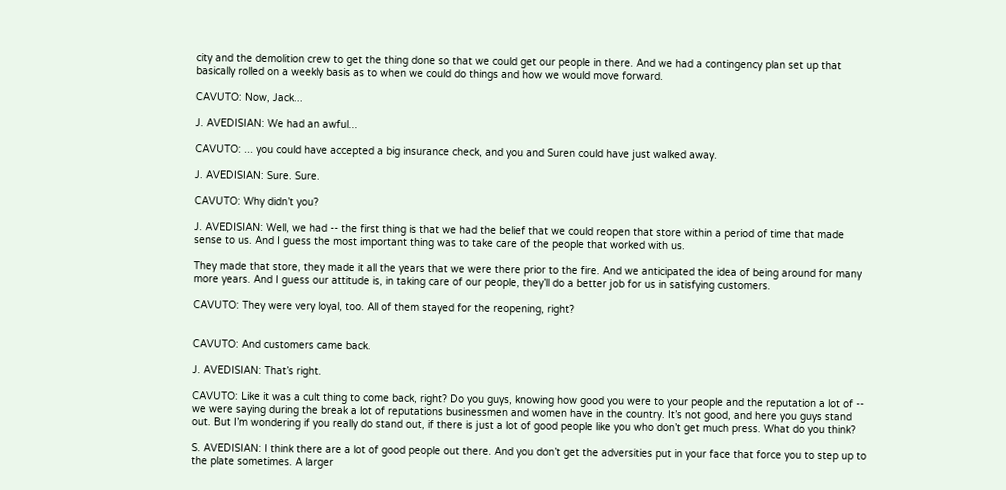city and the demolition crew to get the thing done so that we could get our people in there. And we had a contingency plan set up that basically rolled on a weekly basis as to when we could do things and how we would move forward.

CAVUTO: Now, Jack...

J. AVEDISIAN: We had an awful...

CAVUTO: ... you could have accepted a big insurance check, and you and Suren could have just walked away.

J. AVEDISIAN: Sure. Sure.

CAVUTO: Why didn’t you?

J. AVEDISIAN: Well, we had -- the first thing is that we had the belief that we could reopen that store within a period of time that made sense to us. And I guess the most important thing was to take care of the people that worked with us.

They made that store, they made it all the years that we were there prior to the fire. And we anticipated the idea of being around for many more years. And I guess our attitude is, in taking care of our people, they’ll do a better job for us in satisfying customers.

CAVUTO: They were very loyal, too. All of them stayed for the reopening, right?


CAVUTO: And customers came back.

J. AVEDISIAN: That’s right.

CAVUTO: Like it was a cult thing to come back, right? Do you guys, knowing how good you were to your people and the reputation a lot of -- we were saying during the break a lot of reputations businessmen and women have in the country. It’s not good, and here you guys stand out. But I’m wondering if you really do stand out, if there is just a lot of good people like you who don’t get much press. What do you think?

S. AVEDISIAN: I think there are a lot of good people out there. And you don’t get the adversities put in your face that force you to step up to the plate sometimes. A larger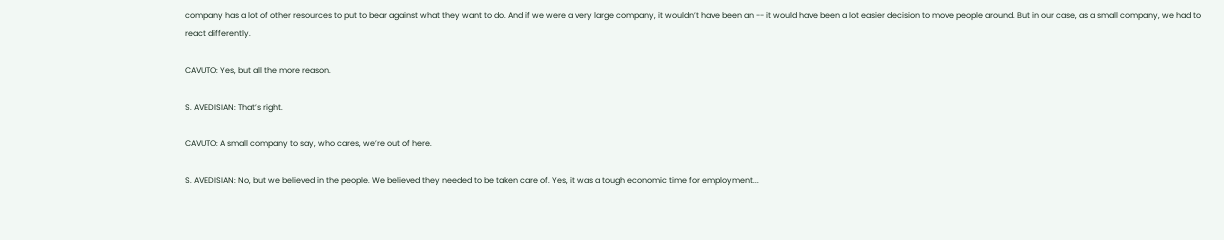company has a lot of other resources to put to bear against what they want to do. And if we were a very large company, it wouldn’t have been an -- it would have been a lot easier decision to move people around. But in our case, as a small company, we had to react differently.

CAVUTO: Yes, but all the more reason.

S. AVEDISIAN: That’s right.

CAVUTO: A small company to say, who cares, we’re out of here.

S. AVEDISIAN: No, but we believed in the people. We believed they needed to be taken care of. Yes, it was a tough economic time for employment...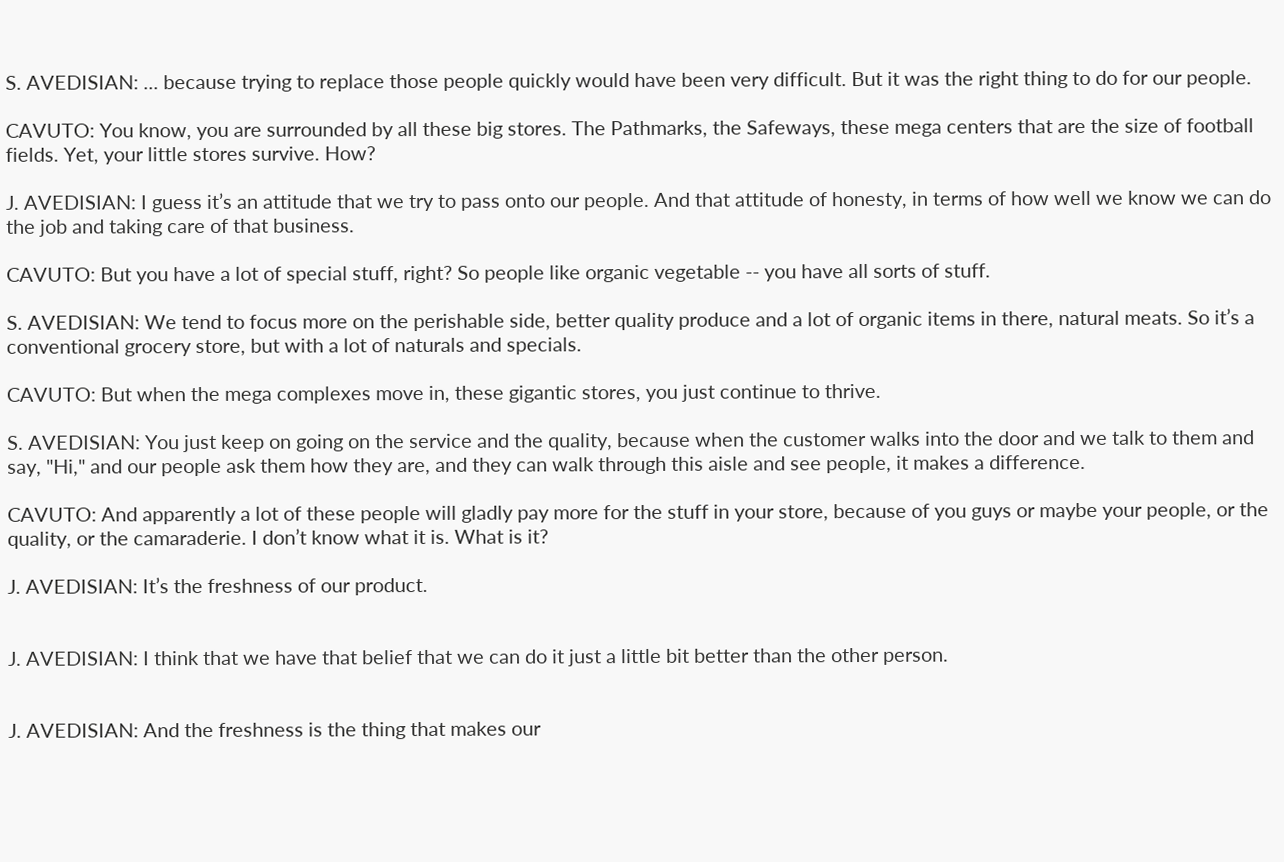S. AVEDISIAN: ... because trying to replace those people quickly would have been very difficult. But it was the right thing to do for our people.

CAVUTO: You know, you are surrounded by all these big stores. The Pathmarks, the Safeways, these mega centers that are the size of football fields. Yet, your little stores survive. How?

J. AVEDISIAN: I guess it’s an attitude that we try to pass onto our people. And that attitude of honesty, in terms of how well we know we can do the job and taking care of that business.

CAVUTO: But you have a lot of special stuff, right? So people like organic vegetable -- you have all sorts of stuff.

S. AVEDISIAN: We tend to focus more on the perishable side, better quality produce and a lot of organic items in there, natural meats. So it’s a conventional grocery store, but with a lot of naturals and specials.

CAVUTO: But when the mega complexes move in, these gigantic stores, you just continue to thrive.

S. AVEDISIAN: You just keep on going on the service and the quality, because when the customer walks into the door and we talk to them and say, "Hi," and our people ask them how they are, and they can walk through this aisle and see people, it makes a difference.

CAVUTO: And apparently a lot of these people will gladly pay more for the stuff in your store, because of you guys or maybe your people, or the quality, or the camaraderie. I don’t know what it is. What is it?

J. AVEDISIAN: It’s the freshness of our product.


J. AVEDISIAN: I think that we have that belief that we can do it just a little bit better than the other person.


J. AVEDISIAN: And the freshness is the thing that makes our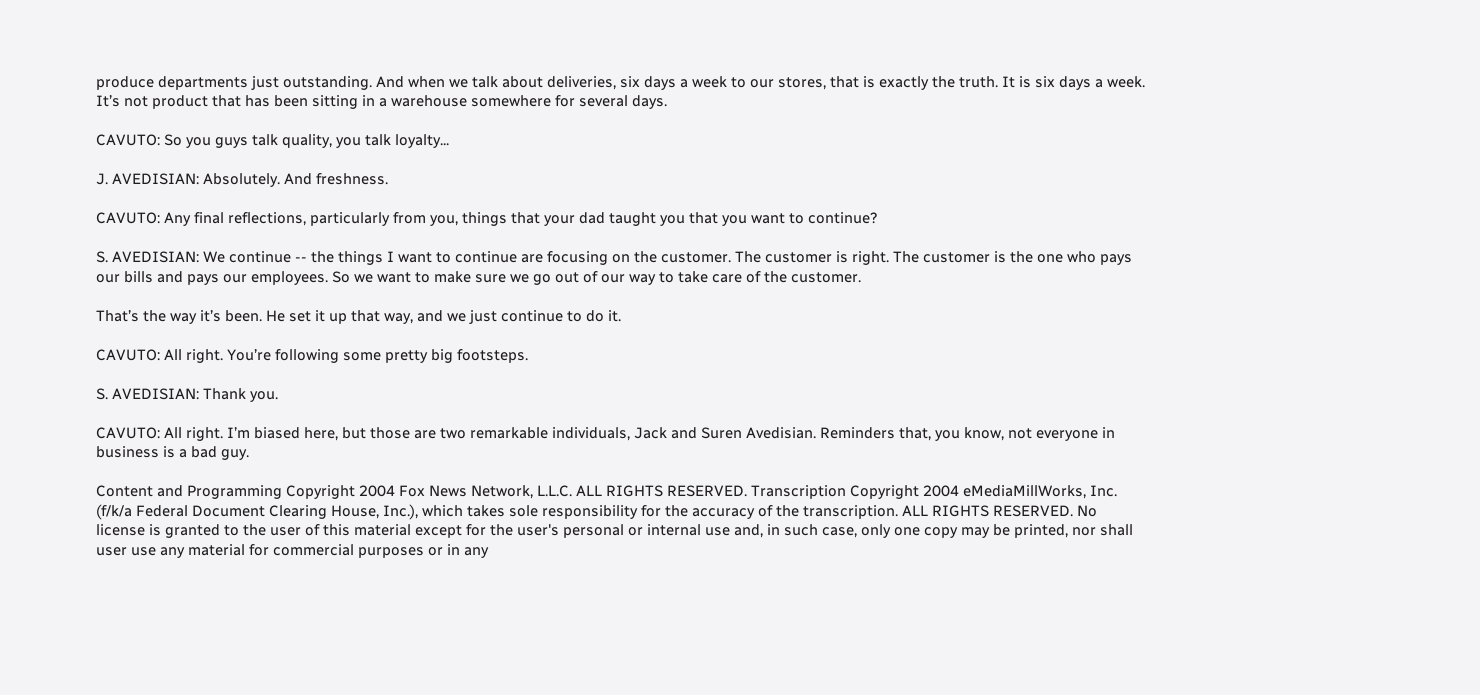produce departments just outstanding. And when we talk about deliveries, six days a week to our stores, that is exactly the truth. It is six days a week. It’s not product that has been sitting in a warehouse somewhere for several days.

CAVUTO: So you guys talk quality, you talk loyalty...

J. AVEDISIAN: Absolutely. And freshness.

CAVUTO: Any final reflections, particularly from you, things that your dad taught you that you want to continue?

S. AVEDISIAN: We continue -- the things I want to continue are focusing on the customer. The customer is right. The customer is the one who pays our bills and pays our employees. So we want to make sure we go out of our way to take care of the customer.

That’s the way it’s been. He set it up that way, and we just continue to do it.

CAVUTO: All right. You’re following some pretty big footsteps.

S. AVEDISIAN: Thank you.

CAVUTO: All right. I’m biased here, but those are two remarkable individuals, Jack and Suren Avedisian. Reminders that, you know, not everyone in business is a bad guy.

Content and Programming Copyright 2004 Fox News Network, L.L.C. ALL RIGHTS RESERVED. Transcription Copyright 2004 eMediaMillWorks, Inc. (f/k/a Federal Document Clearing House, Inc.), which takes sole responsibility for the accuracy of the transcription. ALL RIGHTS RESERVED. No license is granted to the user of this material except for the user's personal or internal use and, in such case, only one copy may be printed, nor shall user use any material for commercial purposes or in any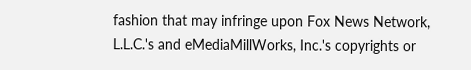fashion that may infringe upon Fox News Network, L.L.C.'s and eMediaMillWorks, Inc.'s copyrights or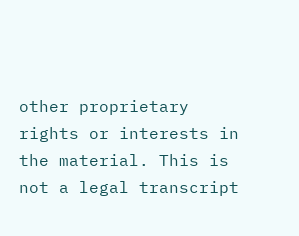other proprietary rights or interests in the material. This is not a legal transcript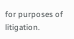for purposes of litigation.